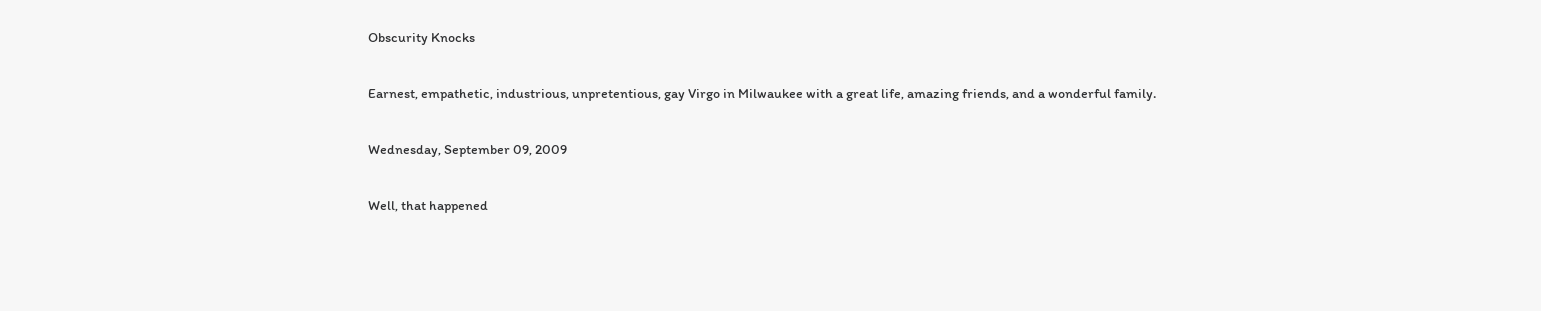Obscurity Knocks

Earnest, empathetic, industrious, unpretentious, gay Virgo in Milwaukee with a great life, amazing friends, and a wonderful family.

Wednesday, September 09, 2009

Well, that happened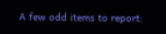A few odd items to report: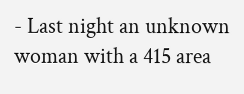- Last night an unknown woman with a 415 area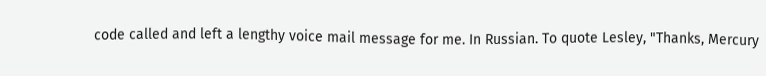code called and left a lengthy voice mail message for me. In Russian. To quote Lesley, "Thanks, Mercury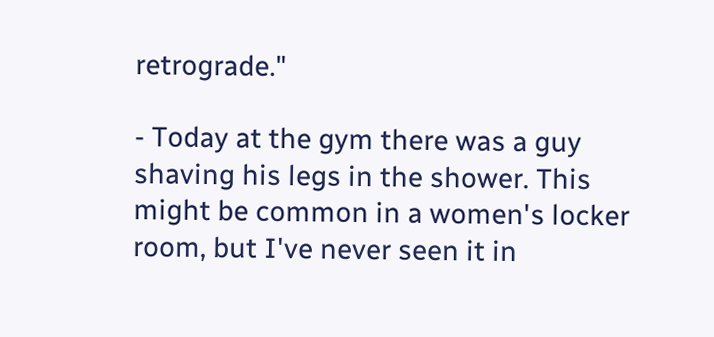retrograde."

- Today at the gym there was a guy shaving his legs in the shower. This might be common in a women's locker room, but I've never seen it in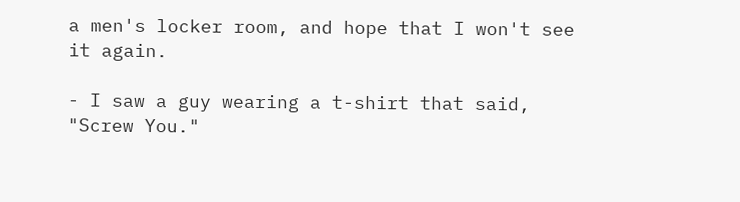a men's locker room, and hope that I won't see it again.

- I saw a guy wearing a t-shirt that said, "Screw You."